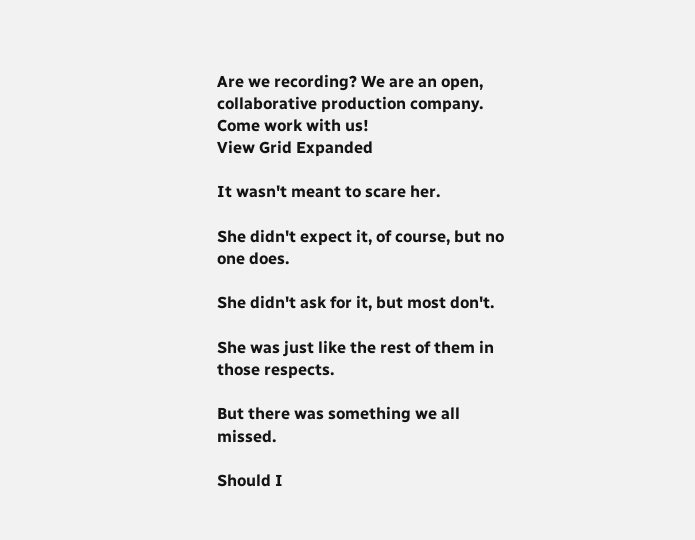Are we recording? We are an open, collaborative production company. Come work with us!
View Grid Expanded

It wasn't meant to scare her.

She didn't expect it, of course, but no one does.

She didn't ask for it, but most don't.

She was just like the rest of them in those respects.

But there was something we all missed.

Should I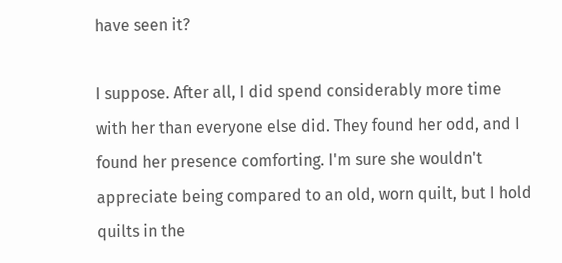have seen it?

I suppose. After all, I did spend considerably more time with her than everyone else did. They found her odd, and I found her presence comforting. I'm sure she wouldn't appreciate being compared to an old, worn quilt, but I hold quilts in the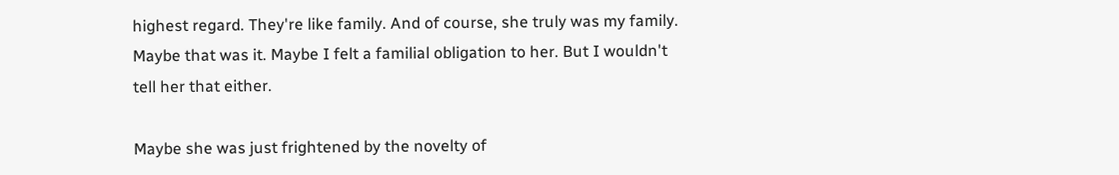highest regard. They're like family. And of course, she truly was my family. Maybe that was it. Maybe I felt a familial obligation to her. But I wouldn't tell her that either.

Maybe she was just frightened by the novelty of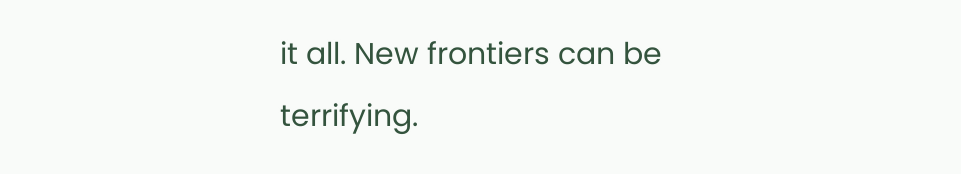it all. New frontiers can be terrifying.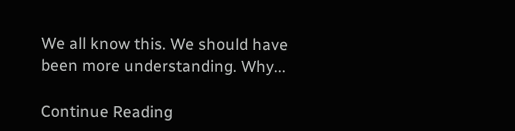We all know this. We should have been more understanding. Why...

Continue Reading